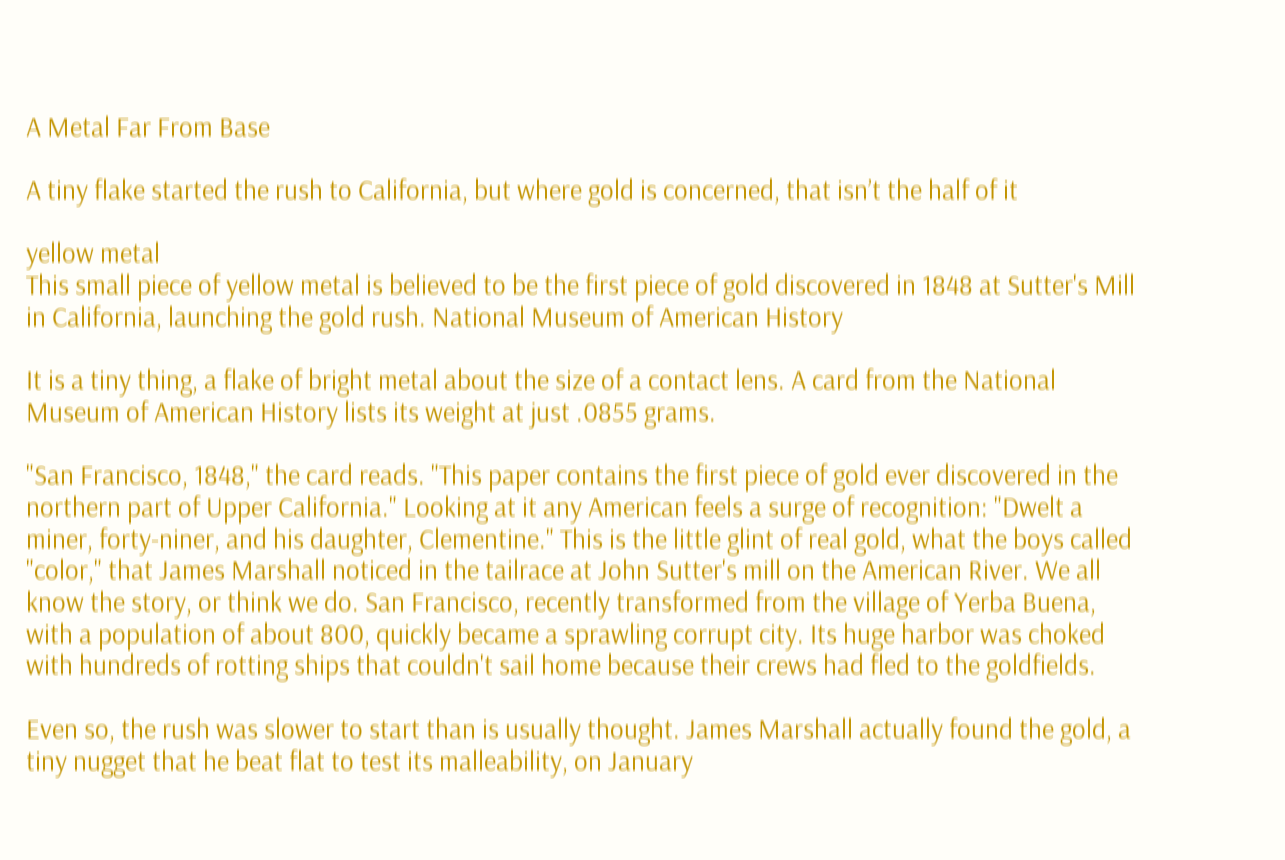A Metal Far From Base

A tiny flake started the rush to California, but where gold is concerned, that isn’t the half of it

yellow metal
This small piece of yellow metal is believed to be the first piece of gold discovered in 1848 at Sutter's Mill in California, launching the gold rush. National Museum of American History

It is a tiny thing, a flake of bright metal about the size of a contact lens. A card from the National Museum of American History lists its weight at just .0855 grams.

"San Francisco, 1848," the card reads. "This paper contains the first piece of gold ever discovered in the northern part of Upper California." Looking at it any American feels a surge of recognition: "Dwelt a miner, forty-niner, and his daughter, Clementine." This is the little glint of real gold, what the boys called "color," that James Marshall noticed in the tailrace at John Sutter's mill on the American River. We all know the story, or think we do. San Francisco, recently transformed from the village of Yerba Buena, with a population of about 800, quickly became a sprawling corrupt city. Its huge harbor was choked with hundreds of rotting ships that couldn't sail home because their crews had fled to the goldfields.

Even so, the rush was slower to start than is usually thought. James Marshall actually found the gold, a tiny nugget that he beat flat to test its malleability, on January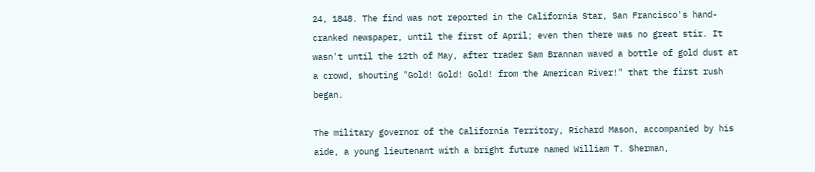24, 1848. The find was not reported in the California Star, San Francisco's hand-cranked newspaper, until the first of April; even then there was no great stir. It wasn't until the 12th of May, after trader Sam Brannan waved a bottle of gold dust at a crowd, shouting "Gold! Gold! Gold! from the American River!" that the first rush began.

The military governor of the California Territory, Richard Mason, accompanied by his aide, a young lieutenant with a bright future named William T. Sherman,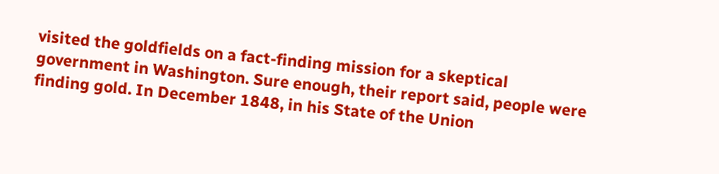visited the goldfields on a fact-finding mission for a skeptical government in Washington. Sure enough, their report said, people were finding gold. In December 1848, in his State of the Union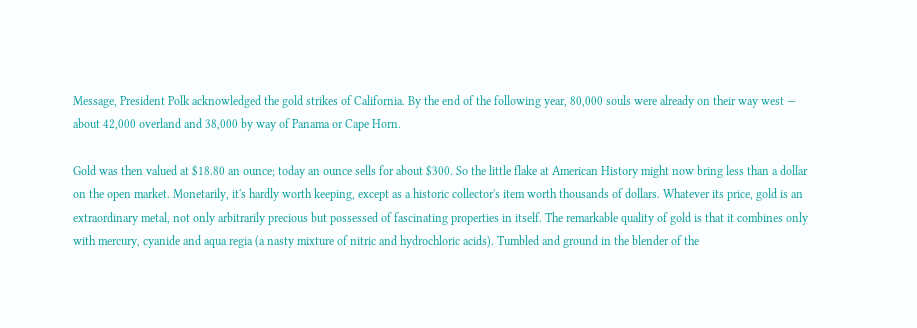Message, President Polk acknowledged the gold strikes of California. By the end of the following year, 80,000 souls were already on their way west — about 42,000 overland and 38,000 by way of Panama or Cape Horn.

Gold was then valued at $18.80 an ounce; today an ounce sells for about $300. So the little flake at American History might now bring less than a dollar on the open market. Monetarily, it's hardly worth keeping, except as a historic collector's item worth thousands of dollars. Whatever its price, gold is an extraordinary metal, not only arbitrarily precious but possessed of fascinating properties in itself. The remarkable quality of gold is that it combines only with mercury, cyanide and aqua regia (a nasty mixture of nitric and hydrochloric acids). Tumbled and ground in the blender of the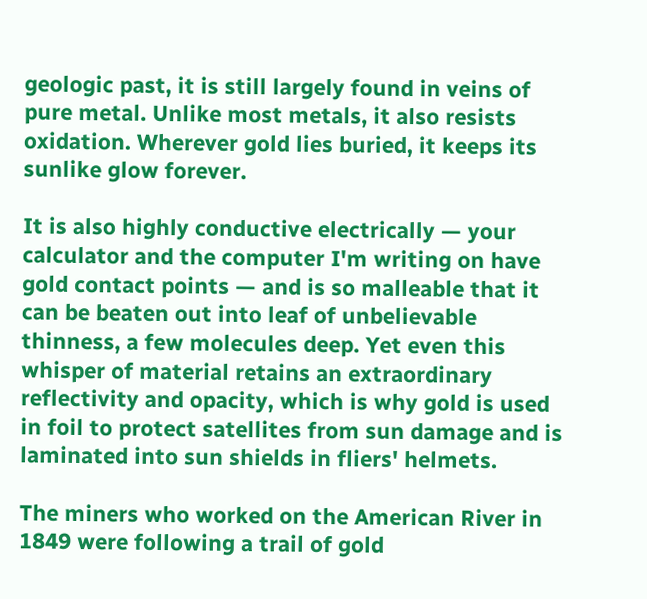geologic past, it is still largely found in veins of pure metal. Unlike most metals, it also resists oxidation. Wherever gold lies buried, it keeps its sunlike glow forever.

It is also highly conductive electrically — your calculator and the computer I'm writing on have gold contact points — and is so malleable that it can be beaten out into leaf of unbelievable thinness, a few molecules deep. Yet even this whisper of material retains an extraordinary reflectivity and opacity, which is why gold is used in foil to protect satellites from sun damage and is laminated into sun shields in fliers' helmets.

The miners who worked on the American River in 1849 were following a trail of gold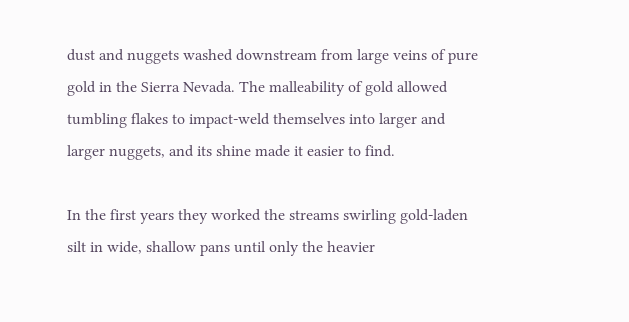dust and nuggets washed downstream from large veins of pure gold in the Sierra Nevada. The malleability of gold allowed tumbling flakes to impact-weld themselves into larger and larger nuggets, and its shine made it easier to find.

In the first years they worked the streams swirling gold-laden silt in wide, shallow pans until only the heavier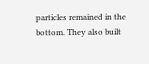particles remained in the bottom. They also built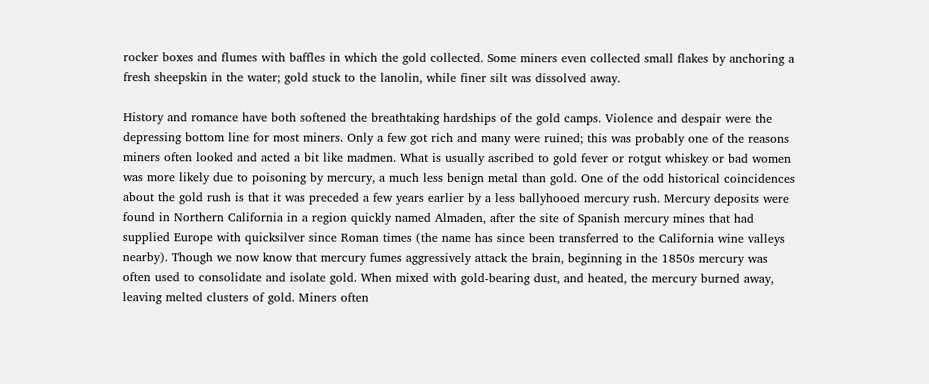rocker boxes and flumes with baffles in which the gold collected. Some miners even collected small flakes by anchoring a fresh sheepskin in the water; gold stuck to the lanolin, while finer silt was dissolved away.

History and romance have both softened the breathtaking hardships of the gold camps. Violence and despair were the depressing bottom line for most miners. Only a few got rich and many were ruined; this was probably one of the reasons miners often looked and acted a bit like madmen. What is usually ascribed to gold fever or rotgut whiskey or bad women was more likely due to poisoning by mercury, a much less benign metal than gold. One of the odd historical coincidences about the gold rush is that it was preceded a few years earlier by a less ballyhooed mercury rush. Mercury deposits were found in Northern California in a region quickly named Almaden, after the site of Spanish mercury mines that had supplied Europe with quicksilver since Roman times (the name has since been transferred to the California wine valleys nearby). Though we now know that mercury fumes aggressively attack the brain, beginning in the 1850s mercury was often used to consolidate and isolate gold. When mixed with gold-bearing dust, and heated, the mercury burned away, leaving melted clusters of gold. Miners often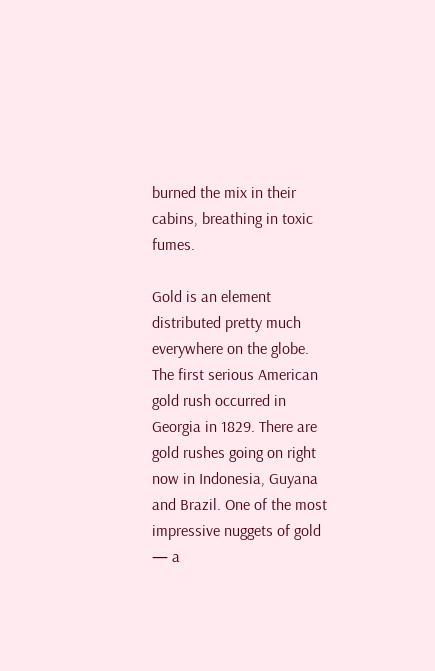burned the mix in their cabins, breathing in toxic fumes.

Gold is an element distributed pretty much everywhere on the globe. The first serious American gold rush occurred in Georgia in 1829. There are gold rushes going on right now in Indonesia, Guyana and Brazil. One of the most impressive nuggets of gold — a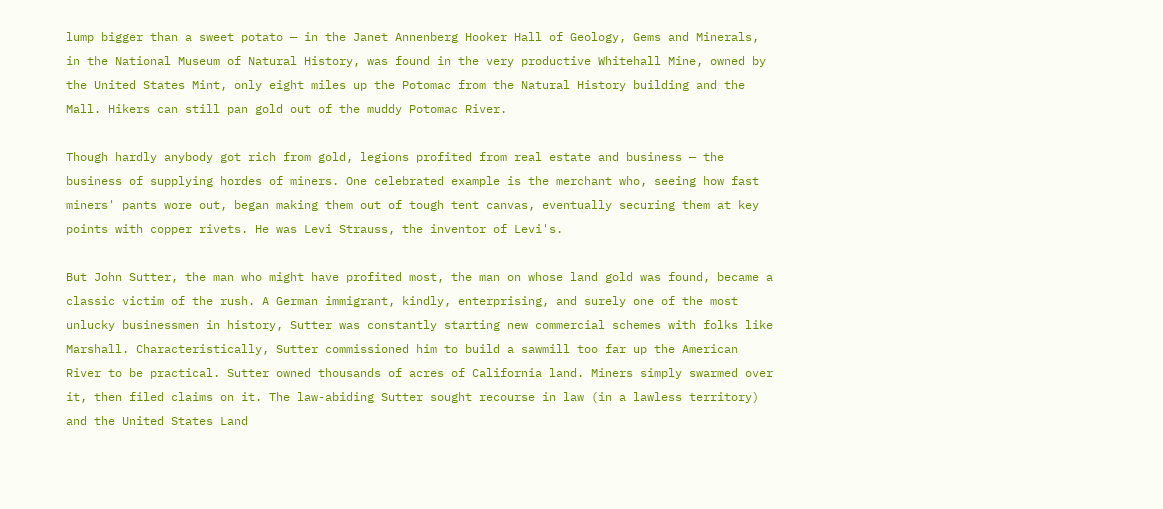lump bigger than a sweet potato — in the Janet Annenberg Hooker Hall of Geology, Gems and Minerals, in the National Museum of Natural History, was found in the very productive Whitehall Mine, owned by the United States Mint, only eight miles up the Potomac from the Natural History building and the Mall. Hikers can still pan gold out of the muddy Potomac River.

Though hardly anybody got rich from gold, legions profited from real estate and business — the business of supplying hordes of miners. One celebrated example is the merchant who, seeing how fast miners' pants wore out, began making them out of tough tent canvas, eventually securing them at key points with copper rivets. He was Levi Strauss, the inventor of Levi's.

But John Sutter, the man who might have profited most, the man on whose land gold was found, became a classic victim of the rush. A German immigrant, kindly, enterprising, and surely one of the most unlucky businessmen in history, Sutter was constantly starting new commercial schemes with folks like Marshall. Characteristically, Sutter commissioned him to build a sawmill too far up the American River to be practical. Sutter owned thousands of acres of California land. Miners simply swarmed over it, then filed claims on it. The law-abiding Sutter sought recourse in law (in a lawless territory) and the United States Land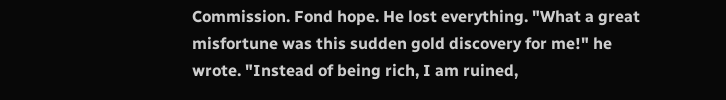Commission. Fond hope. He lost everything. "What a great misfortune was this sudden gold discovery for me!" he wrote. "Instead of being rich, I am ruined,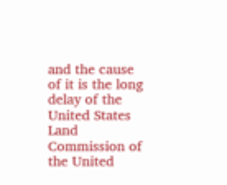and the cause of it is the long delay of the United States Land Commission of the United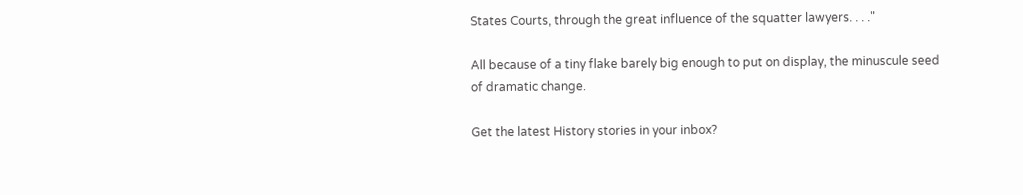States Courts, through the great influence of the squatter lawyers. . . ."

All because of a tiny flake barely big enough to put on display, the minuscule seed of dramatic change.

Get the latest History stories in your inbox?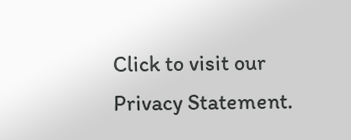Click to visit our Privacy Statement.